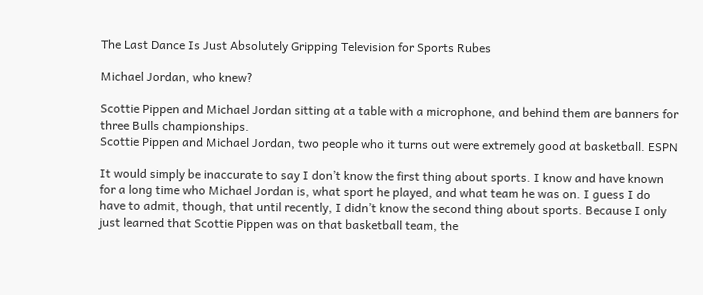The Last Dance Is Just Absolutely Gripping Television for Sports Rubes

Michael Jordan, who knew?

Scottie Pippen and Michael Jordan sitting at a table with a microphone, and behind them are banners for three Bulls championships.
Scottie Pippen and Michael Jordan, two people who it turns out were extremely good at basketball. ESPN

It would simply be inaccurate to say I don’t know the first thing about sports. I know and have known for a long time who Michael Jordan is, what sport he played, and what team he was on. I guess I do have to admit, though, that until recently, I didn’t know the second thing about sports. Because I only just learned that Scottie Pippen was on that basketball team, the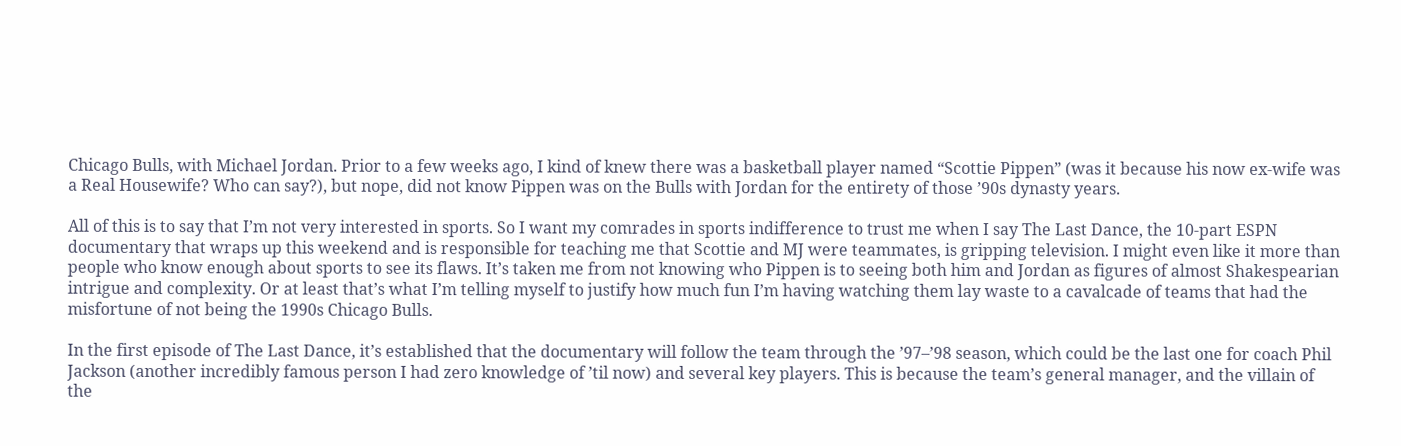Chicago Bulls, with Michael Jordan. Prior to a few weeks ago, I kind of knew there was a basketball player named “Scottie Pippen” (was it because his now ex-wife was a Real Housewife? Who can say?), but nope, did not know Pippen was on the Bulls with Jordan for the entirety of those ’90s dynasty years.

All of this is to say that I’m not very interested in sports. So I want my comrades in sports indifference to trust me when I say The Last Dance, the 10-part ESPN documentary that wraps up this weekend and is responsible for teaching me that Scottie and MJ were teammates, is gripping television. I might even like it more than people who know enough about sports to see its flaws. It’s taken me from not knowing who Pippen is to seeing both him and Jordan as figures of almost Shakespearian intrigue and complexity. Or at least that’s what I’m telling myself to justify how much fun I’m having watching them lay waste to a cavalcade of teams that had the misfortune of not being the 1990s Chicago Bulls.

In the first episode of The Last Dance, it’s established that the documentary will follow the team through the ’97–’98 season, which could be the last one for coach Phil Jackson (another incredibly famous person I had zero knowledge of ’til now) and several key players. This is because the team’s general manager, and the villain of the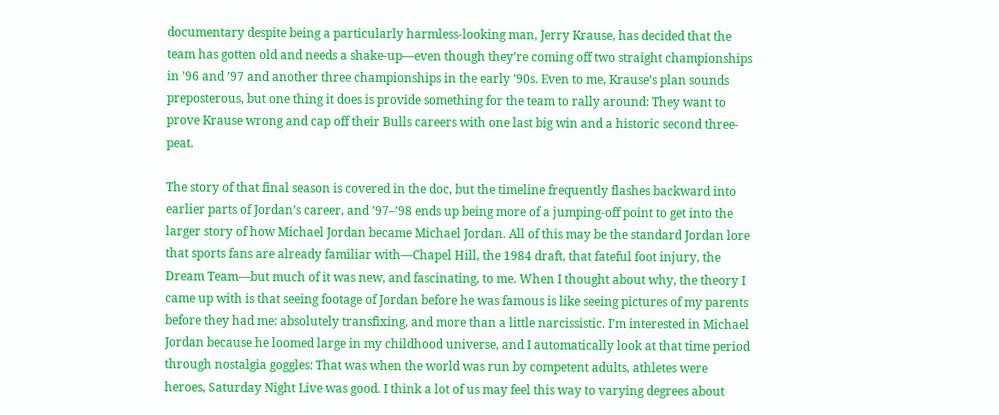documentary despite being a particularly harmless-looking man, Jerry Krause, has decided that the team has gotten old and needs a shake-up—even though they’re coming off two straight championships in ’96 and ’97 and another three championships in the early ’90s. Even to me, Krause’s plan sounds preposterous, but one thing it does is provide something for the team to rally around: They want to prove Krause wrong and cap off their Bulls careers with one last big win and a historic second three-peat.

The story of that final season is covered in the doc, but the timeline frequently flashes backward into earlier parts of Jordan’s career, and ’97–’98 ends up being more of a jumping-off point to get into the larger story of how Michael Jordan became Michael Jordan. All of this may be the standard Jordan lore that sports fans are already familiar with—Chapel Hill, the 1984 draft, that fateful foot injury, the Dream Team—but much of it was new, and fascinating, to me. When I thought about why, the theory I came up with is that seeing footage of Jordan before he was famous is like seeing pictures of my parents before they had me: absolutely transfixing, and more than a little narcissistic. I’m interested in Michael Jordan because he loomed large in my childhood universe, and I automatically look at that time period through nostalgia goggles: That was when the world was run by competent adults, athletes were heroes, Saturday Night Live was good. I think a lot of us may feel this way to varying degrees about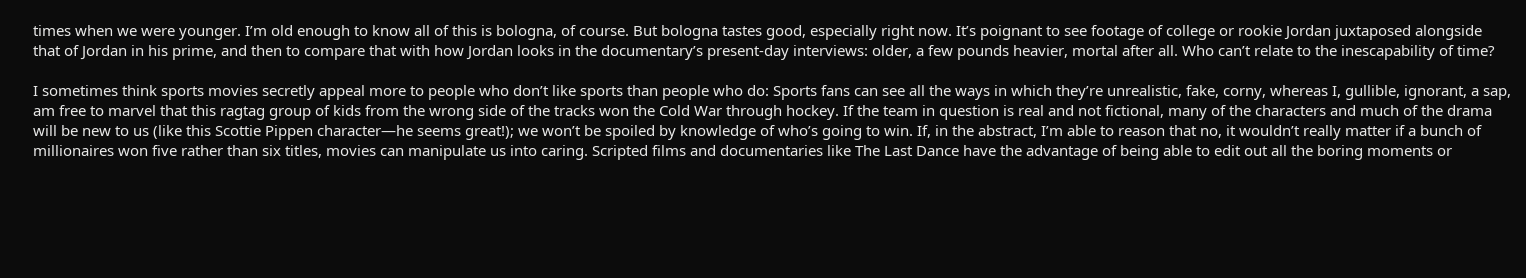times when we were younger. I’m old enough to know all of this is bologna, of course. But bologna tastes good, especially right now. It’s poignant to see footage of college or rookie Jordan juxtaposed alongside that of Jordan in his prime, and then to compare that with how Jordan looks in the documentary’s present-day interviews: older, a few pounds heavier, mortal after all. Who can’t relate to the inescapability of time?

I sometimes think sports movies secretly appeal more to people who don’t like sports than people who do: Sports fans can see all the ways in which they’re unrealistic, fake, corny, whereas I, gullible, ignorant, a sap, am free to marvel that this ragtag group of kids from the wrong side of the tracks won the Cold War through hockey. If the team in question is real and not fictional, many of the characters and much of the drama will be new to us (like this Scottie Pippen character—he seems great!); we won’t be spoiled by knowledge of who’s going to win. If, in the abstract, I’m able to reason that no, it wouldn’t really matter if a bunch of millionaires won five rather than six titles, movies can manipulate us into caring. Scripted films and documentaries like The Last Dance have the advantage of being able to edit out all the boring moments or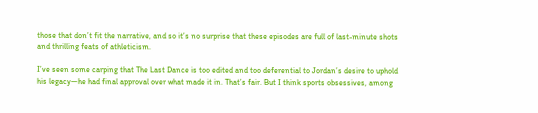those that don’t fit the narrative, and so it’s no surprise that these episodes are full of last-minute shots and thrilling feats of athleticism.

I’ve seen some carping that The Last Dance is too edited and too deferential to Jordan’s desire to uphold his legacy—he had final approval over what made it in. That’s fair. But I think sports obsessives, among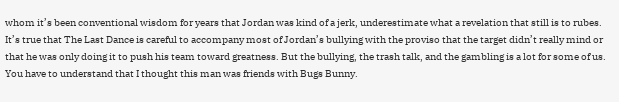whom it’s been conventional wisdom for years that Jordan was kind of a jerk, underestimate what a revelation that still is to rubes. It’s true that The Last Dance is careful to accompany most of Jordan’s bullying with the proviso that the target didn’t really mind or that he was only doing it to push his team toward greatness. But the bullying, the trash talk, and the gambling is a lot for some of us. You have to understand that I thought this man was friends with Bugs Bunny.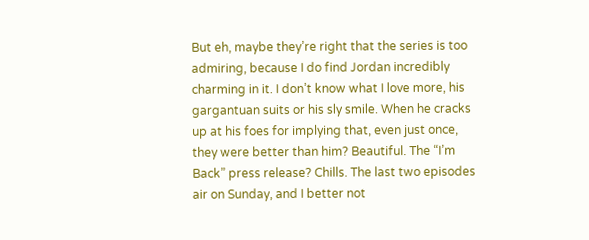But eh, maybe they’re right that the series is too admiring, because I do find Jordan incredibly charming in it. I don’t know what I love more, his gargantuan suits or his sly smile. When he cracks up at his foes for implying that, even just once, they were better than him? Beautiful. The “I’m Back” press release? Chills. The last two episodes air on Sunday, and I better not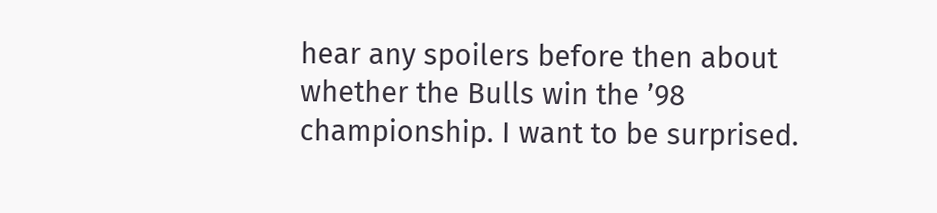hear any spoilers before then about whether the Bulls win the ’98 championship. I want to be surprised.